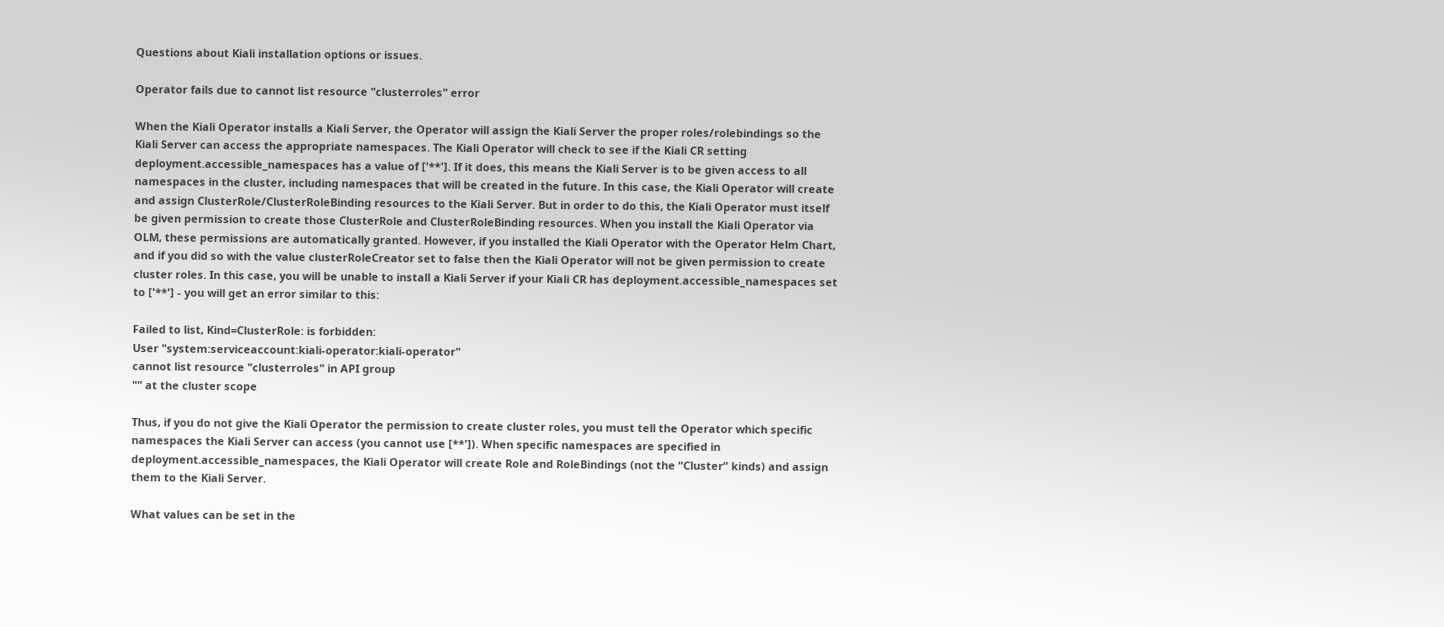Questions about Kiali installation options or issues.

Operator fails due to cannot list resource "clusterroles" error

When the Kiali Operator installs a Kiali Server, the Operator will assign the Kiali Server the proper roles/rolebindings so the Kiali Server can access the appropriate namespaces. The Kiali Operator will check to see if the Kiali CR setting deployment.accessible_namespaces has a value of ['**']. If it does, this means the Kiali Server is to be given access to all namespaces in the cluster, including namespaces that will be created in the future. In this case, the Kiali Operator will create and assign ClusterRole/ClusterRoleBinding resources to the Kiali Server. But in order to do this, the Kiali Operator must itself be given permission to create those ClusterRole and ClusterRoleBinding resources. When you install the Kiali Operator via OLM, these permissions are automatically granted. However, if you installed the Kiali Operator with the Operator Helm Chart, and if you did so with the value clusterRoleCreator set to false then the Kiali Operator will not be given permission to create cluster roles. In this case, you will be unable to install a Kiali Server if your Kiali CR has deployment.accessible_namespaces set to ['**'] - you will get an error similar to this:

Failed to list, Kind=ClusterRole: is forbidden:
User "system:serviceaccount:kiali-operator:kiali-operator"
cannot list resource "clusterroles" in API group
"" at the cluster scope

Thus, if you do not give the Kiali Operator the permission to create cluster roles, you must tell the Operator which specific namespaces the Kiali Server can access (you cannot use [**']). When specific namespaces are specified in deployment.accessible_namespaces, the Kiali Operator will create Role and RoleBindings (not the “Cluster” kinds) and assign them to the Kiali Server.

What values can be set in the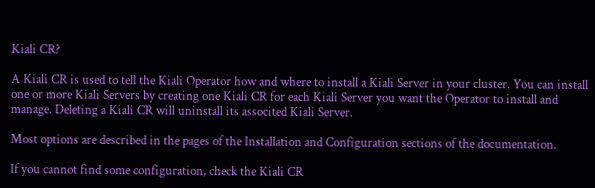Kiali CR?

A Kiali CR is used to tell the Kiali Operator how and where to install a Kiali Server in your cluster. You can install one or more Kiali Servers by creating one Kiali CR for each Kiali Server you want the Operator to install and manage. Deleting a Kiali CR will uninstall its associted Kiali Server.

Most options are described in the pages of the Installation and Configuration sections of the documentation.

If you cannot find some configuration, check the Kiali CR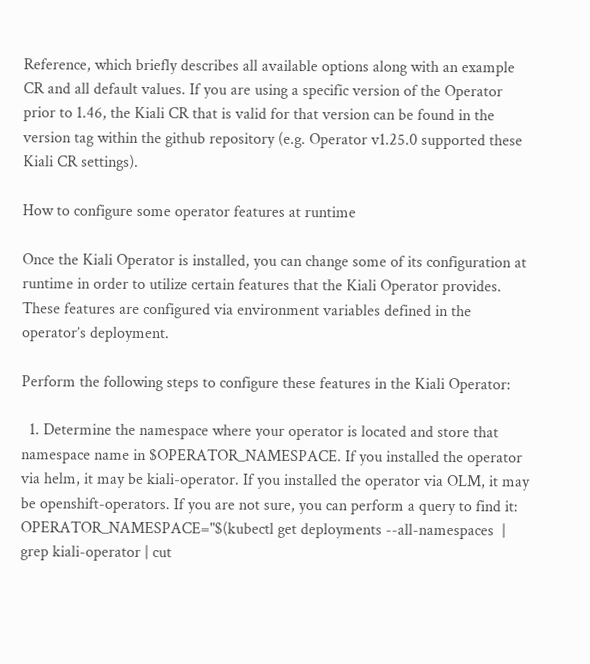Reference, which briefly describes all available options along with an example CR and all default values. If you are using a specific version of the Operator prior to 1.46, the Kiali CR that is valid for that version can be found in the version tag within the github repository (e.g. Operator v1.25.0 supported these Kiali CR settings).

How to configure some operator features at runtime

Once the Kiali Operator is installed, you can change some of its configuration at runtime in order to utilize certain features that the Kiali Operator provides. These features are configured via environment variables defined in the operator’s deployment.

Perform the following steps to configure these features in the Kiali Operator:

  1. Determine the namespace where your operator is located and store that namespace name in $OPERATOR_NAMESPACE. If you installed the operator via helm, it may be kiali-operator. If you installed the operator via OLM, it may be openshift-operators. If you are not sure, you can perform a query to find it:
OPERATOR_NAMESPACE="$(kubectl get deployments --all-namespaces  | grep kiali-operator | cut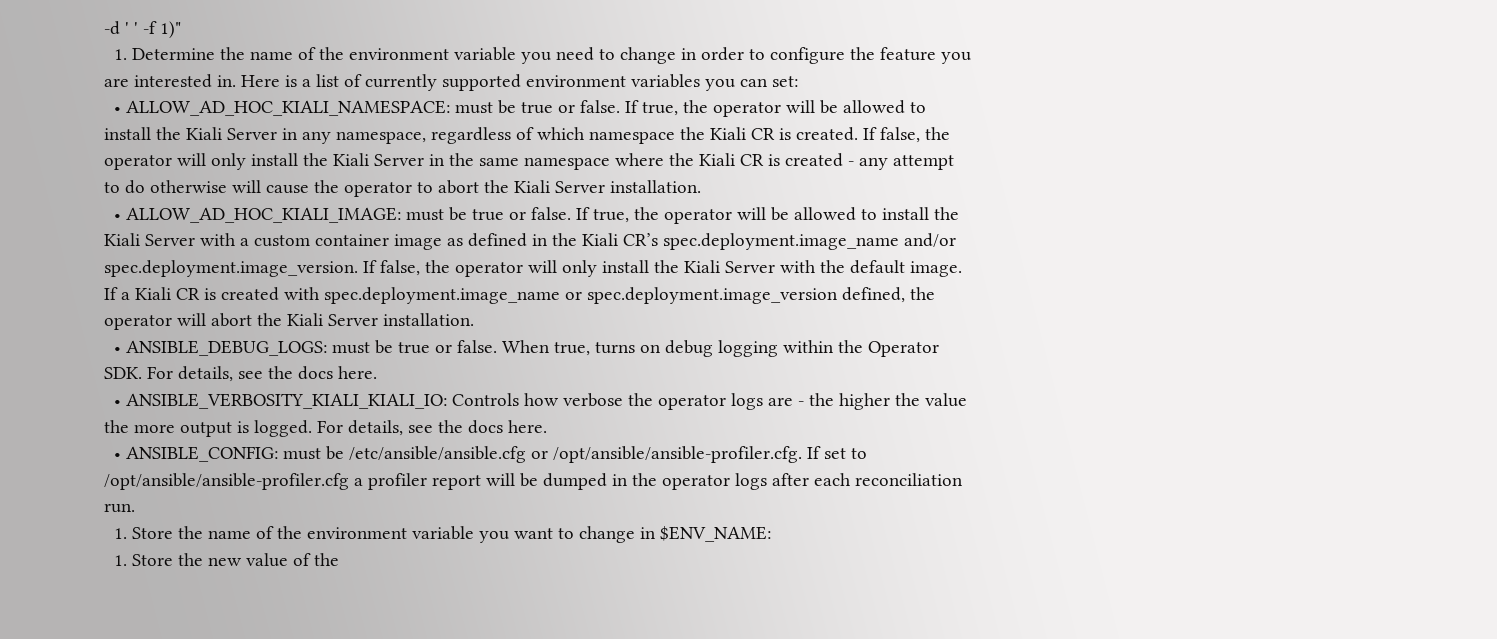-d ' ' -f 1)"
  1. Determine the name of the environment variable you need to change in order to configure the feature you are interested in. Here is a list of currently supported environment variables you can set:
  • ALLOW_AD_HOC_KIALI_NAMESPACE: must be true or false. If true, the operator will be allowed to install the Kiali Server in any namespace, regardless of which namespace the Kiali CR is created. If false, the operator will only install the Kiali Server in the same namespace where the Kiali CR is created - any attempt to do otherwise will cause the operator to abort the Kiali Server installation.
  • ALLOW_AD_HOC_KIALI_IMAGE: must be true or false. If true, the operator will be allowed to install the Kiali Server with a custom container image as defined in the Kiali CR’s spec.deployment.image_name and/or spec.deployment.image_version. If false, the operator will only install the Kiali Server with the default image. If a Kiali CR is created with spec.deployment.image_name or spec.deployment.image_version defined, the operator will abort the Kiali Server installation.
  • ANSIBLE_DEBUG_LOGS: must be true or false. When true, turns on debug logging within the Operator SDK. For details, see the docs here.
  • ANSIBLE_VERBOSITY_KIALI_KIALI_IO: Controls how verbose the operator logs are - the higher the value the more output is logged. For details, see the docs here.
  • ANSIBLE_CONFIG: must be /etc/ansible/ansible.cfg or /opt/ansible/ansible-profiler.cfg. If set to /opt/ansible/ansible-profiler.cfg a profiler report will be dumped in the operator logs after each reconciliation run.
  1. Store the name of the environment variable you want to change in $ENV_NAME:
  1. Store the new value of the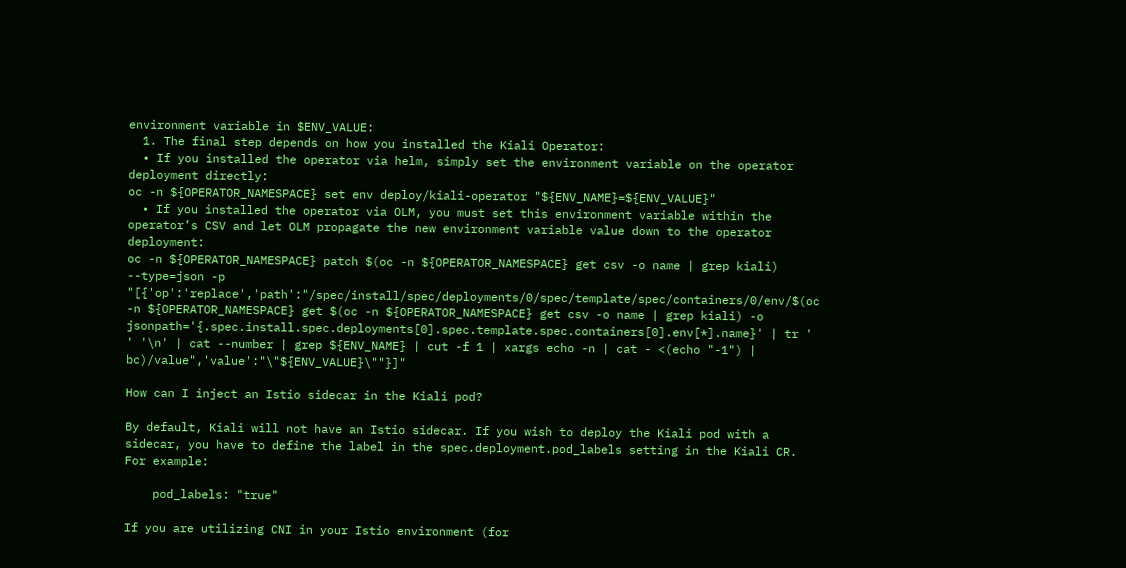environment variable in $ENV_VALUE:
  1. The final step depends on how you installed the Kiali Operator:
  • If you installed the operator via helm, simply set the environment variable on the operator deployment directly:
oc -n ${OPERATOR_NAMESPACE} set env deploy/kiali-operator "${ENV_NAME}=${ENV_VALUE}"
  • If you installed the operator via OLM, you must set this environment variable within the operator’s CSV and let OLM propagate the new environment variable value down to the operator deployment:
oc -n ${OPERATOR_NAMESPACE} patch $(oc -n ${OPERATOR_NAMESPACE} get csv -o name | grep kiali) --type=json -p "[{'op':'replace','path':"/spec/install/spec/deployments/0/spec/template/spec/containers/0/env/$(oc -n ${OPERATOR_NAMESPACE} get $(oc -n ${OPERATOR_NAMESPACE} get csv -o name | grep kiali) -o jsonpath='{.spec.install.spec.deployments[0].spec.template.spec.containers[0].env[*].name}' | tr ' ' '\n' | cat --number | grep ${ENV_NAME} | cut -f 1 | xargs echo -n | cat - <(echo "-1") | bc)/value",'value':"\"${ENV_VALUE}\""}]"

How can I inject an Istio sidecar in the Kiali pod?

By default, Kiali will not have an Istio sidecar. If you wish to deploy the Kiali pod with a sidecar, you have to define the label in the spec.deployment.pod_labels setting in the Kiali CR. For example:

    pod_labels: "true"

If you are utilizing CNI in your Istio environment (for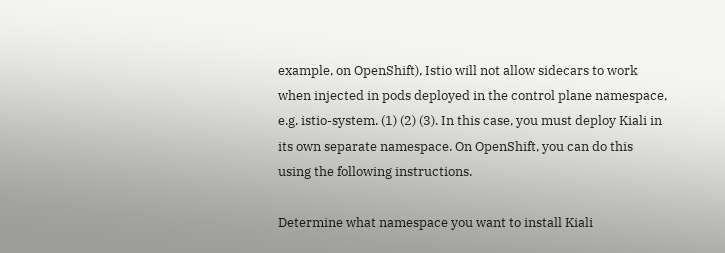example, on OpenShift), Istio will not allow sidecars to work when injected in pods deployed in the control plane namespace, e.g. istio-system. (1) (2) (3). In this case, you must deploy Kiali in its own separate namespace. On OpenShift, you can do this using the following instructions.

Determine what namespace you want to install Kiali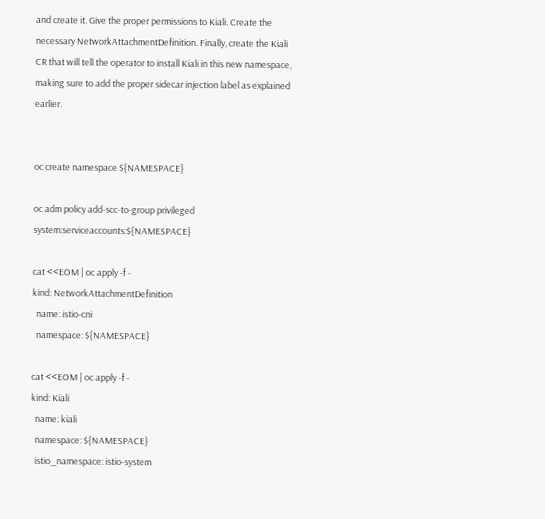and create it. Give the proper permissions to Kiali. Create the necessary NetworkAttachmentDefinition. Finally, create the Kiali CR that will tell the operator to install Kiali in this new namespace, making sure to add the proper sidecar injection label as explained earlier.


oc create namespace ${NAMESPACE}

oc adm policy add-scc-to-group privileged system:serviceaccounts:${NAMESPACE}

cat <<EOM | oc apply -f -
kind: NetworkAttachmentDefinition
  name: istio-cni
  namespace: ${NAMESPACE}

cat <<EOM | oc apply -f -
kind: Kiali
  name: kiali
  namespace: ${NAMESPACE}
  istio_namespace: istio-system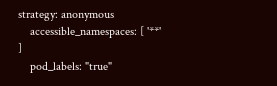strategy: anonymous
    accessible_namespaces: [ '**' ]
    pod_labels: "true"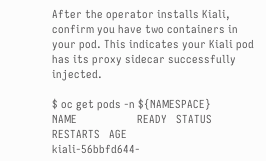After the operator installs Kiali, confirm you have two containers in your pod. This indicates your Kiali pod has its proxy sidecar successfully injected.

$ oc get pods -n ${NAMESPACE}
NAME                    READY   STATUS    RESTARTS   AGE
kiali-56bbfd644-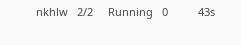nkhlw   2/2     Running   0          43s